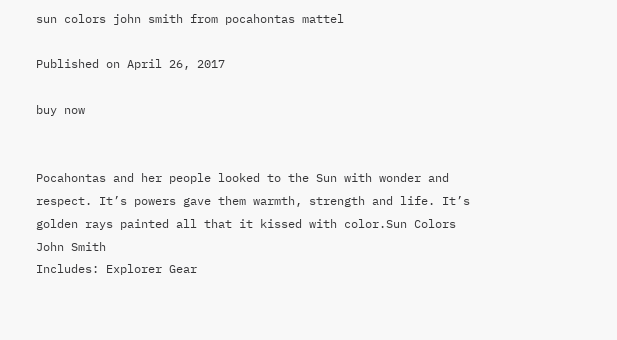sun colors john smith from pocahontas mattel

Published on April 26, 2017

buy now


Pocahontas and her people looked to the Sun with wonder and respect. It’s powers gave them warmth, strength and life. It’s golden rays painted all that it kissed with color.Sun Colors John Smith
Includes: Explorer Gear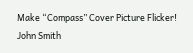Make “Compass” Cover Picture Flicker!
John Smith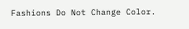Fashions Do Not Change Color.